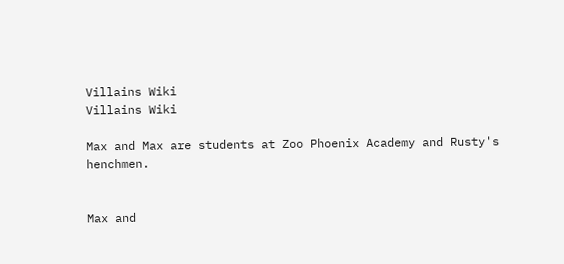Villains Wiki
Villains Wiki

Max and Max are students at Zoo Phoenix Academy and Rusty's henchmen.


Max and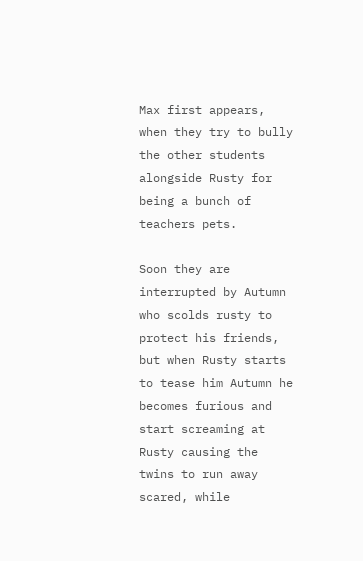Max first appears, when they try to bully the other students alongside Rusty for being a bunch of teachers pets.

Soon they are interrupted by Autumn who scolds rusty to protect his friends, but when Rusty starts to tease him Autumn he becomes furious and start screaming at Rusty causing the twins to run away scared, while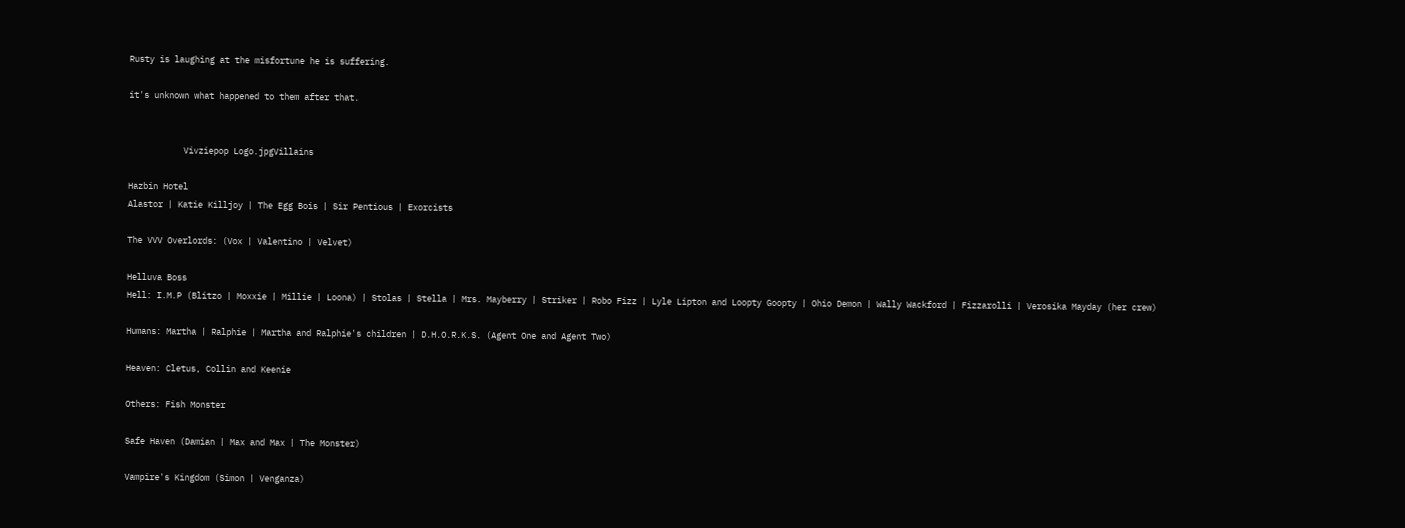Rusty is laughing at the misfortune he is suffering.

it's unknown what happened to them after that.


           Vivziepop Logo.jpgVillains

Hazbin Hotel
Alastor | Katie Killjoy | The Egg Bois | Sir Pentious | Exorcists

The VVV Overlords: (Vox | Valentino | Velvet)

Helluva Boss
Hell: I.M.P (Blitzo | Moxxie | Millie | Loona) | Stolas | Stella | Mrs. Mayberry | Striker | Robo Fizz | Lyle Lipton and Loopty Goopty | Ohio Demon | Wally Wackford | Fizzarolli | Verosika Mayday (her crew)

Humans: Martha | Ralphie | Martha and Ralphie's children | D.H.O.R.K.S. (Agent One and Agent Two)

Heaven: Cletus, Collin and Keenie

Others: Fish Monster

Safe Haven (Damian | Max and Max | The Monster)

Vampire's Kingdom (Simon | Venganza)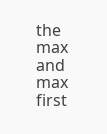the max and max first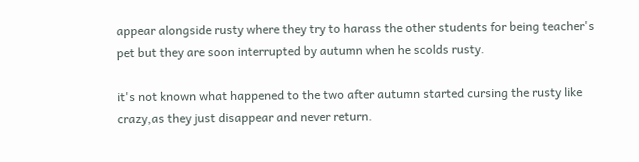appear alongside rusty where they try to harass the other students for being teacher's pet but they are soon interrupted by autumn when he scolds rusty.

it's not known what happened to the two after autumn started cursing the rusty like crazy,as they just disappear and never return.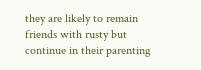they are likely to remain friends with rusty but continue in their parenting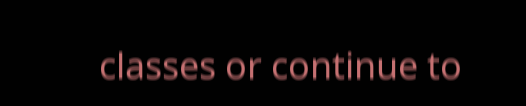classes or continue to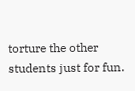torture the other students just for fun.